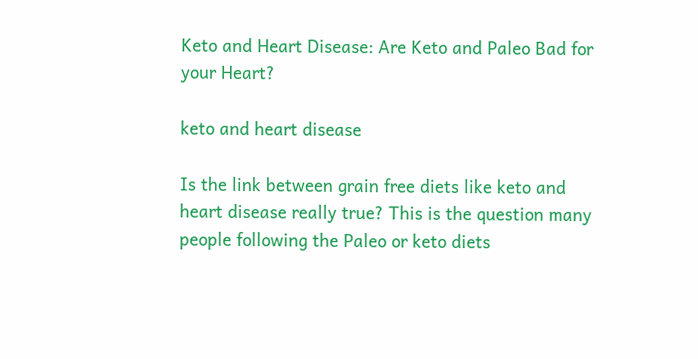Keto and Heart Disease: Are Keto and Paleo Bad for your Heart?

keto and heart disease

Is the link between grain free diets like keto and heart disease really true? This is the question many people following the Paleo or keto diets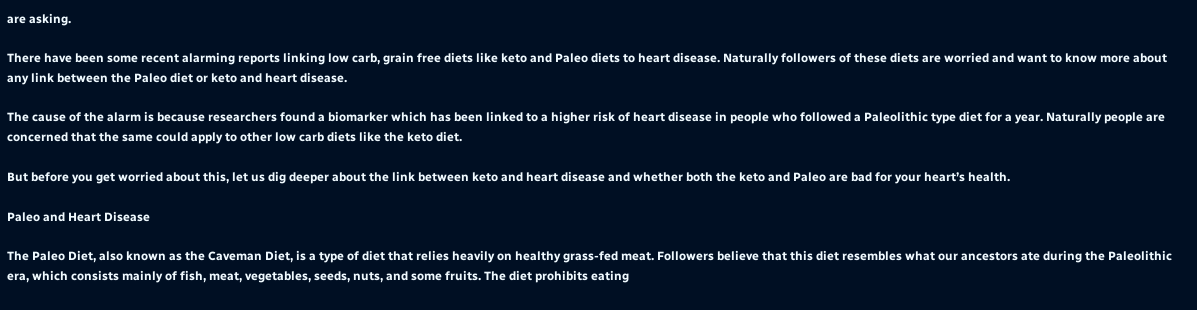are asking.

There have been some recent alarming reports linking low carb, grain free diets like keto and Paleo diets to heart disease. Naturally followers of these diets are worried and want to know more about any link between the Paleo diet or keto and heart disease.

The cause of the alarm is because researchers found a biomarker which has been linked to a higher risk of heart disease in people who followed a Paleolithic type diet for a year. Naturally people are concerned that the same could apply to other low carb diets like the keto diet.

But before you get worried about this, let us dig deeper about the link between keto and heart disease and whether both the keto and Paleo are bad for your heart’s health.

Paleo and Heart Disease

The Paleo Diet, also known as the Caveman Diet, is a type of diet that relies heavily on healthy grass-fed meat. Followers believe that this diet resembles what our ancestors ate during the Paleolithic era, which consists mainly of fish, meat, vegetables, seeds, nuts, and some fruits. The diet prohibits eating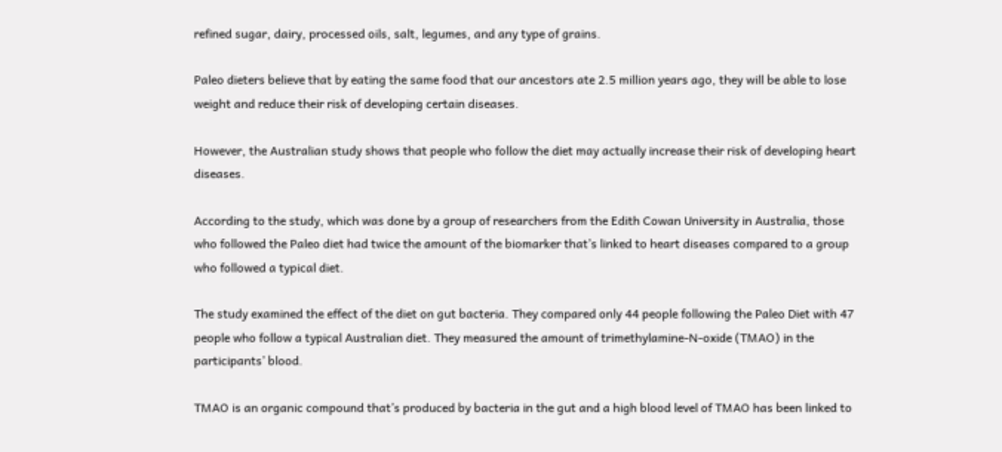refined sugar, dairy, processed oils, salt, legumes, and any type of grains.

Paleo dieters believe that by eating the same food that our ancestors ate 2.5 million years ago, they will be able to lose weight and reduce their risk of developing certain diseases.

However, the Australian study shows that people who follow the diet may actually increase their risk of developing heart diseases.

According to the study, which was done by a group of researchers from the Edith Cowan University in Australia, those who followed the Paleo diet had twice the amount of the biomarker that’s linked to heart diseases compared to a group who followed a typical diet.

The study examined the effect of the diet on gut bacteria. They compared only 44 people following the Paleo Diet with 47 people who follow a typical Australian diet. They measured the amount of trimethylamine-N-oxide (TMAO) in the participants’ blood.

TMAO is an organic compound that’s produced by bacteria in the gut and a high blood level of TMAO has been linked to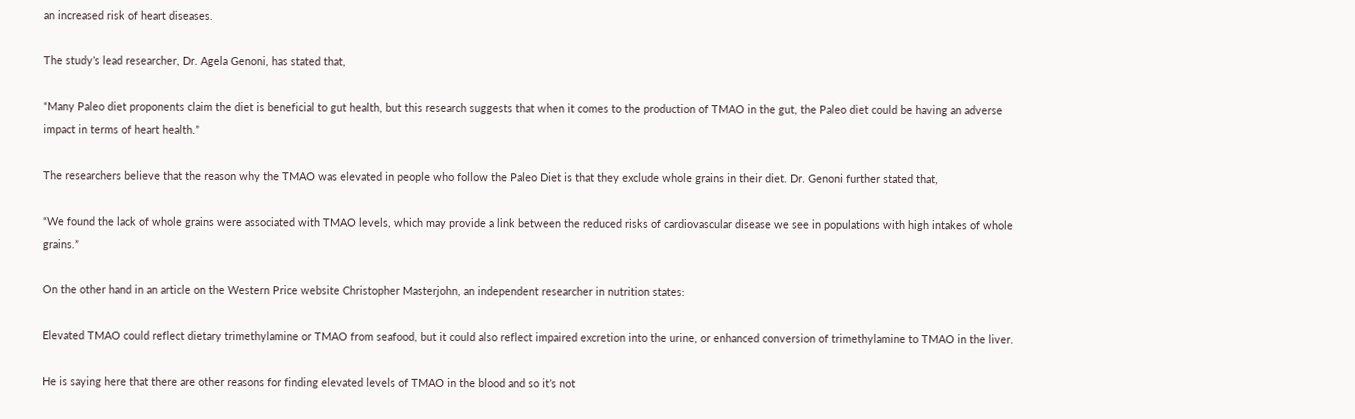an increased risk of heart diseases.

The study’s lead researcher, Dr. Agela Genoni, has stated that,

“Many Paleo diet proponents claim the diet is beneficial to gut health, but this research suggests that when it comes to the production of TMAO in the gut, the Paleo diet could be having an adverse impact in terms of heart health.”

The researchers believe that the reason why the TMAO was elevated in people who follow the Paleo Diet is that they exclude whole grains in their diet. Dr. Genoni further stated that,

“We found the lack of whole grains were associated with TMAO levels, which may provide a link between the reduced risks of cardiovascular disease we see in populations with high intakes of whole grains.”

On the other hand in an article on the Western Price website Christopher Masterjohn, an independent researcher in nutrition states:

Elevated TMAO could reflect dietary trimethylamine or TMAO from seafood, but it could also reflect impaired excretion into the urine, or enhanced conversion of trimethylamine to TMAO in the liver.

He is saying here that there are other reasons for finding elevated levels of TMAO in the blood and so it’s not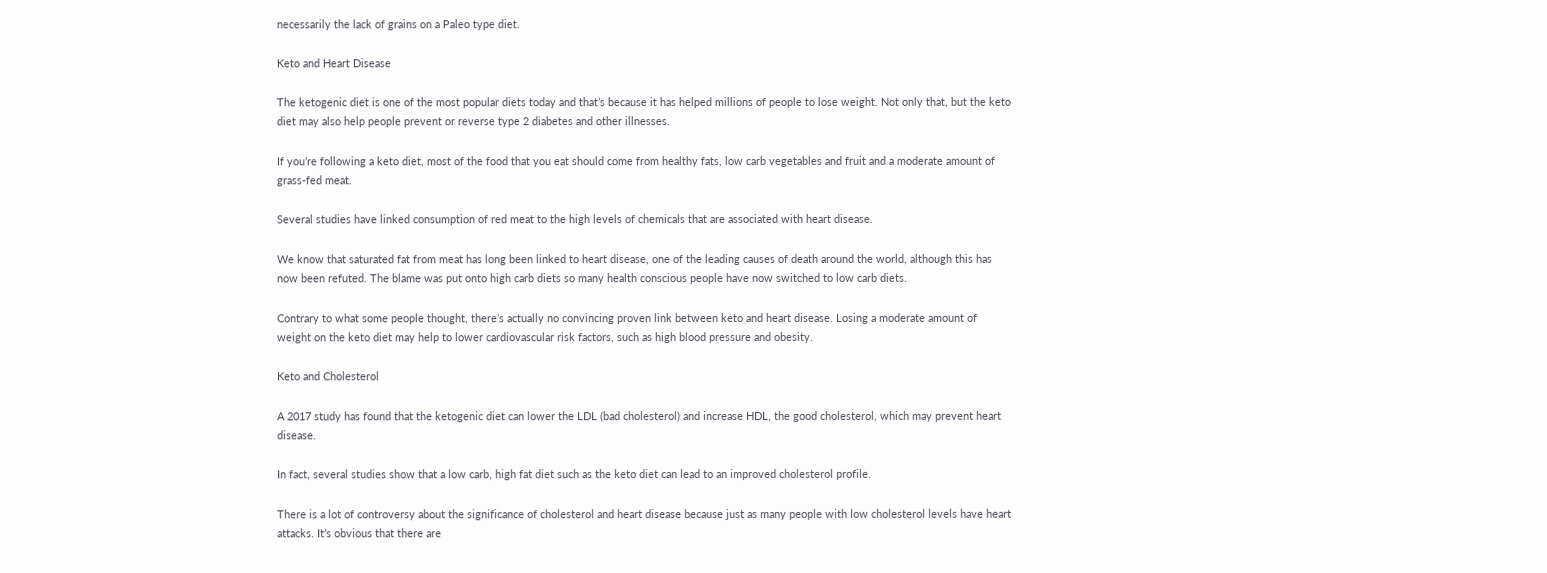necessarily the lack of grains on a Paleo type diet.

Keto and Heart Disease

The ketogenic diet is one of the most popular diets today and that’s because it has helped millions of people to lose weight. Not only that, but the keto diet may also help people prevent or reverse type 2 diabetes and other illnesses.

If you’re following a keto diet, most of the food that you eat should come from healthy fats, low carb vegetables and fruit and a moderate amount of grass-fed meat.

Several studies have linked consumption of red meat to the high levels of chemicals that are associated with heart disease.

We know that saturated fat from meat has long been linked to heart disease, one of the leading causes of death around the world, although this has now been refuted. The blame was put onto high carb diets so many health conscious people have now switched to low carb diets.

Contrary to what some people thought, there’s actually no convincing proven link between keto and heart disease. Losing a moderate amount of weight on the keto diet may help to lower cardiovascular risk factors, such as high blood pressure and obesity.

Keto and Cholesterol

A 2017 study has found that the ketogenic diet can lower the LDL (bad cholesterol) and increase HDL, the good cholesterol, which may prevent heart disease.

In fact, several studies show that a low carb, high fat diet such as the keto diet can lead to an improved cholesterol profile.

There is a lot of controversy about the significance of cholesterol and heart disease because just as many people with low cholesterol levels have heart attacks. It’s obvious that there are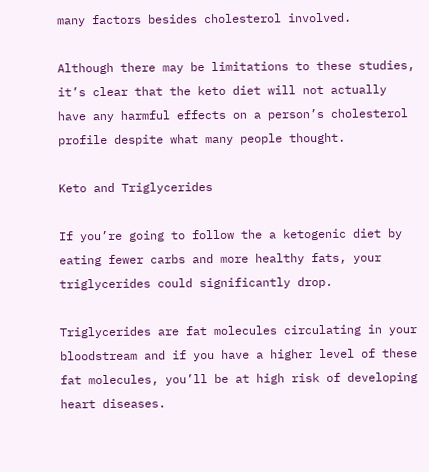many factors besides cholesterol involved.

Although there may be limitations to these studies, it’s clear that the keto diet will not actually have any harmful effects on a person’s cholesterol profile despite what many people thought.

Keto and Triglycerides

If you’re going to follow the a ketogenic diet by eating fewer carbs and more healthy fats, your triglycerides could significantly drop.

Triglycerides are fat molecules circulating in your bloodstream and if you have a higher level of these fat molecules, you’ll be at high risk of developing heart diseases.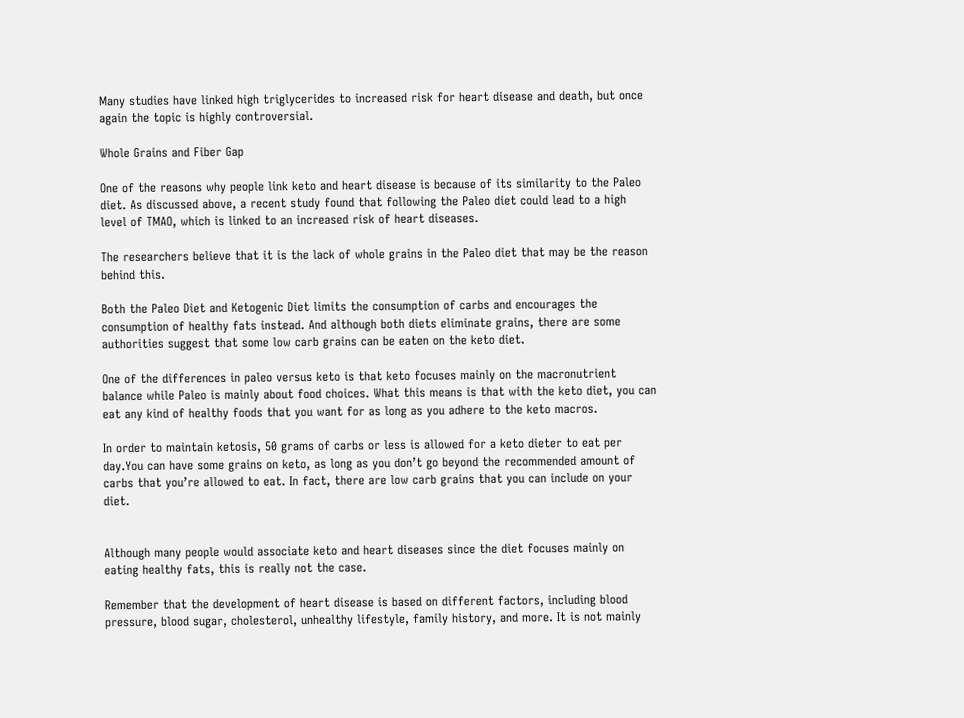Many studies have linked high triglycerides to increased risk for heart disease and death, but once again the topic is highly controversial.

Whole Grains and Fiber Gap

One of the reasons why people link keto and heart disease is because of its similarity to the Paleo diet. As discussed above, a recent study found that following the Paleo diet could lead to a high level of TMAO, which is linked to an increased risk of heart diseases.

The researchers believe that it is the lack of whole grains in the Paleo diet that may be the reason behind this.

Both the Paleo Diet and Ketogenic Diet limits the consumption of carbs and encourages the consumption of healthy fats instead. And although both diets eliminate grains, there are some authorities suggest that some low carb grains can be eaten on the keto diet.

One of the differences in paleo versus keto is that keto focuses mainly on the macronutrient balance while Paleo is mainly about food choices. What this means is that with the keto diet, you can eat any kind of healthy foods that you want for as long as you adhere to the keto macros.

In order to maintain ketosis, 50 grams of carbs or less is allowed for a keto dieter to eat per day.You can have some grains on keto, as long as you don’t go beyond the recommended amount of carbs that you’re allowed to eat. In fact, there are low carb grains that you can include on your diet.


Although many people would associate keto and heart diseases since the diet focuses mainly on eating healthy fats, this is really not the case.

Remember that the development of heart disease is based on different factors, including blood pressure, blood sugar, cholesterol, unhealthy lifestyle, family history, and more. It is not mainly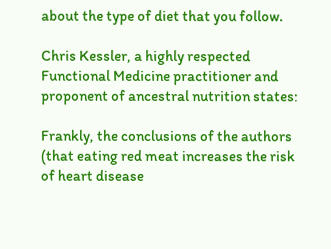about the type of diet that you follow.

Chris Kessler, a highly respected Functional Medicine practitioner and proponent of ancestral nutrition states:

Frankly, the conclusions of the authors (that eating red meat increases the risk of heart disease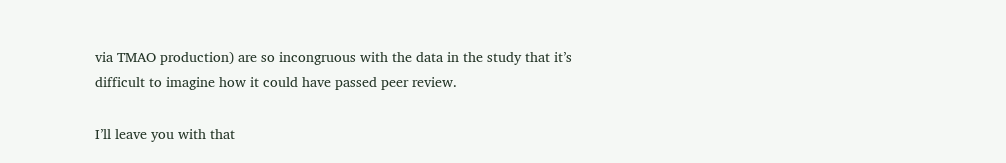via TMAO production) are so incongruous with the data in the study that it’s difficult to imagine how it could have passed peer review.

I’ll leave you with that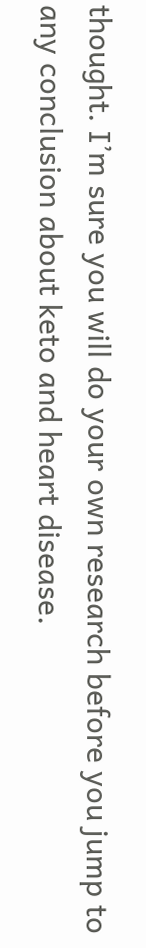thought. I’m sure you will do your own research before you jump to any conclusion about keto and heart disease.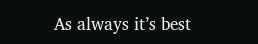As always it’s best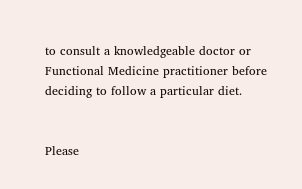to consult a knowledgeable doctor or Functional Medicine practitioner before deciding to follow a particular diet.


Please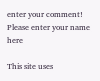enter your comment!
Please enter your name here

This site uses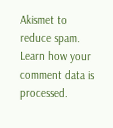Akismet to reduce spam. Learn how your comment data is processed.